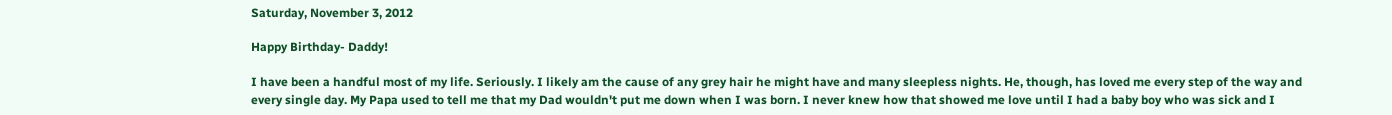Saturday, November 3, 2012

Happy Birthday- Daddy!

I have been a handful most of my life. Seriously. I likely am the cause of any grey hair he might have and many sleepless nights. He, though, has loved me every step of the way and every single day. My Papa used to tell me that my Dad wouldn't put me down when I was born. I never knew how that showed me love until I had a baby boy who was sick and I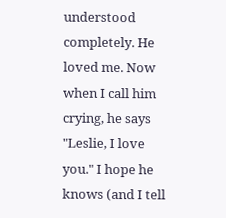understood completely. He loved me. Now when I call him crying, he says "Leslie, I love you." I hope he knows (and I tell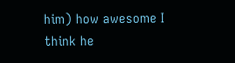him) how awesome I think he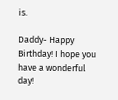is.

Daddy- Happy Birthday! I hope you have a wonderful day!